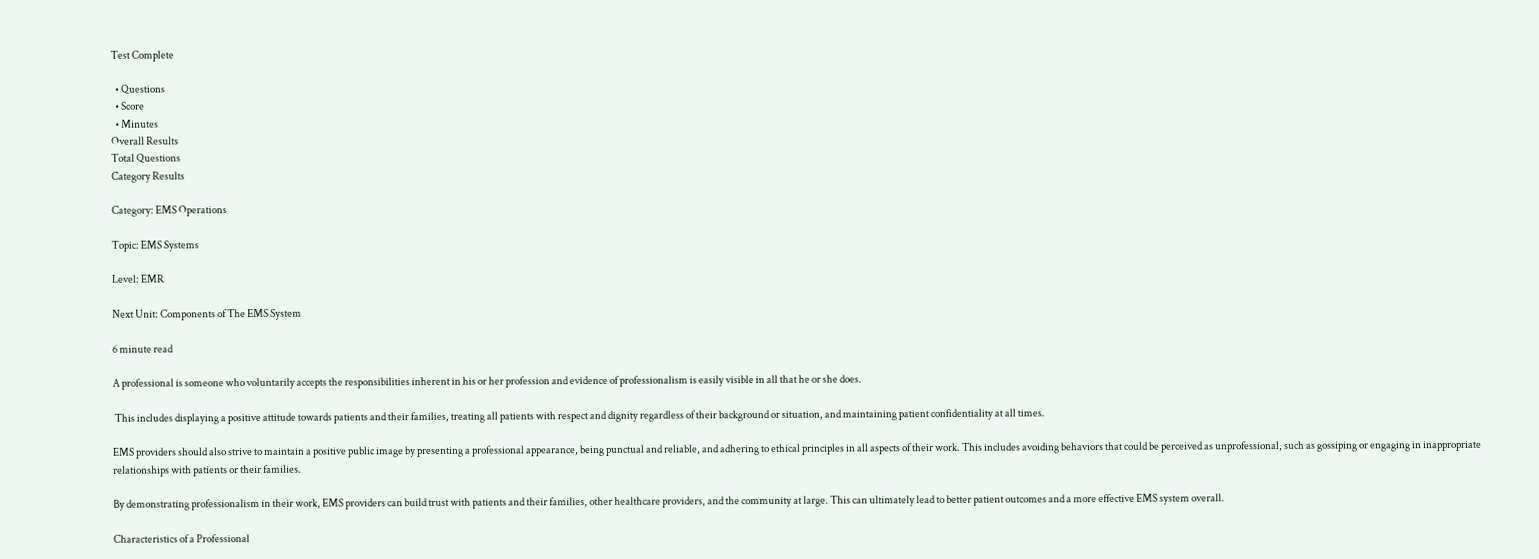Test Complete

  • Questions
  • Score
  • Minutes
Overall Results
Total Questions
Category Results

Category: EMS Operations

Topic: EMS Systems

Level: EMR

Next Unit: Components of The EMS System

6 minute read

A professional is someone who voluntarily accepts the responsibilities inherent in his or her profession and evidence of professionalism is easily visible in all that he or she does.

 This includes displaying a positive attitude towards patients and their families, treating all patients with respect and dignity regardless of their background or situation, and maintaining patient confidentiality at all times.

EMS providers should also strive to maintain a positive public image by presenting a professional appearance, being punctual and reliable, and adhering to ethical principles in all aspects of their work. This includes avoiding behaviors that could be perceived as unprofessional, such as gossiping or engaging in inappropriate relationships with patients or their families.

By demonstrating professionalism in their work, EMS providers can build trust with patients and their families, other healthcare providers, and the community at large. This can ultimately lead to better patient outcomes and a more effective EMS system overall.

Characteristics of a Professional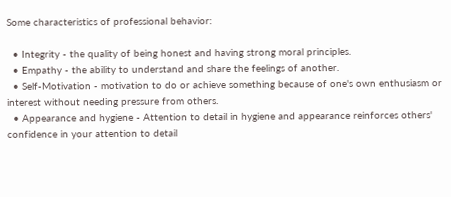Some characteristics of professional behavior:

  • Integrity - the quality of being honest and having strong moral principles.
  • Empathy - the ability to understand and share the feelings of another.
  • Self-Motivation - motivation to do or achieve something because of one's own enthusiasm or interest without needing pressure from others.
  • Appearance and hygiene - Attention to detail in hygiene and appearance reinforces others' confidence in your attention to detail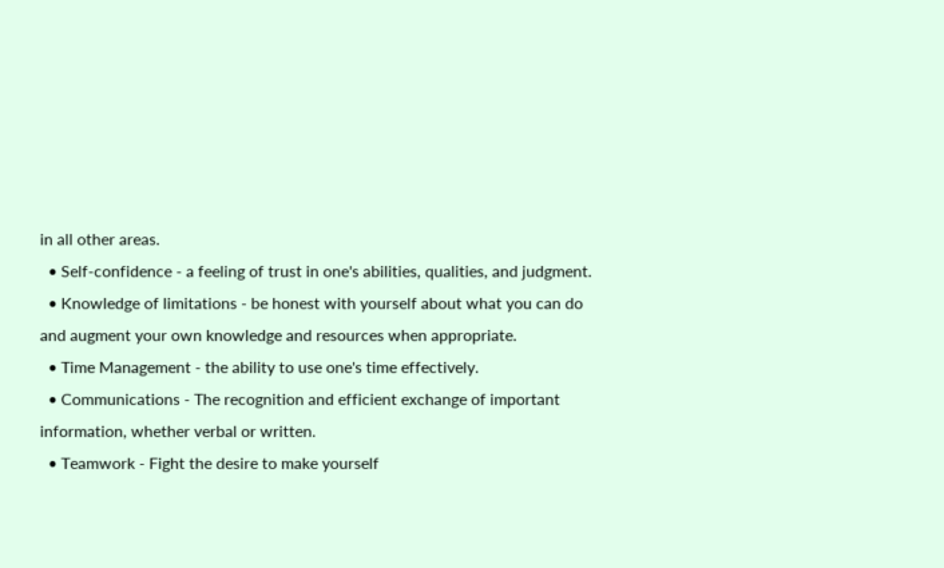in all other areas.
  • Self-confidence - a feeling of trust in one's abilities, qualities, and judgment.
  • Knowledge of limitations - be honest with yourself about what you can do and augment your own knowledge and resources when appropriate.
  • Time Management - the ability to use one's time effectively.
  • Communications - The recognition and efficient exchange of important information, whether verbal or written.
  • Teamwork - Fight the desire to make yourself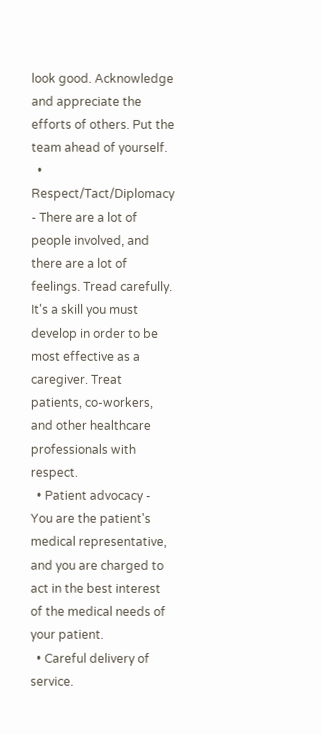look good. Acknowledge and appreciate the efforts of others. Put the team ahead of yourself.
  • Respect/Tact/Diplomacy - There are a lot of people involved, and there are a lot of feelings. Tread carefully. It's a skill you must develop in order to be most effective as a caregiver. Treat patients, co-workers, and other healthcare professionals with respect.
  • Patient advocacy - You are the patient's medical representative, and you are charged to act in the best interest of the medical needs of your patient.
  • Careful delivery of service.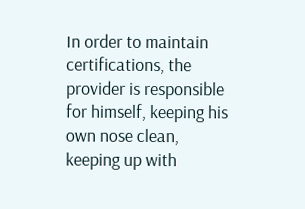In order to maintain certifications, the provider is responsible for himself, keeping his own nose clean, keeping up with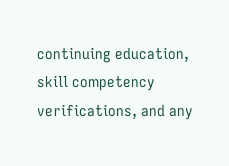continuing education, skill competency verifications, and any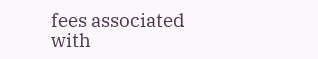fees associated with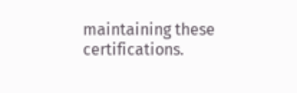maintaining these certifications.